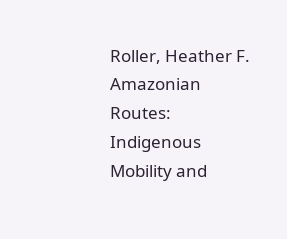Roller, Heather F. Amazonian Routes: Indigenous Mobility and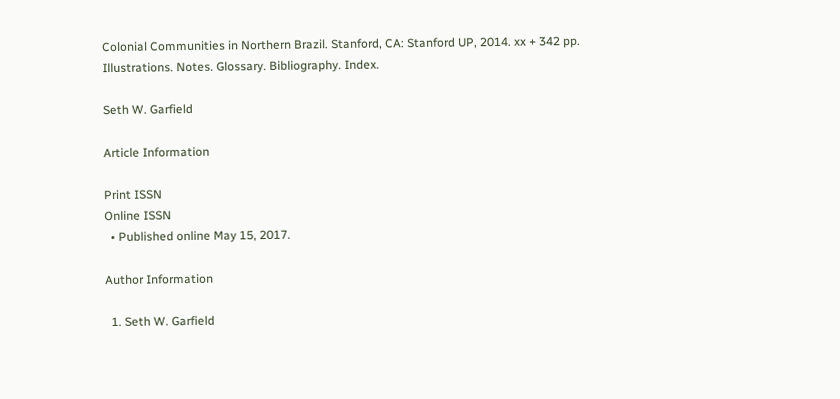Colonial Communities in Northern Brazil. Stanford, CA: Stanford UP, 2014. xx + 342 pp. Illustrations. Notes. Glossary. Bibliography. Index.

Seth W. Garfield

Article Information

Print ISSN
Online ISSN
  • Published online May 15, 2017.

Author Information

  1. Seth W. Garfield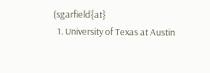(sgarfield{at}
  1. University of Texas at Austin